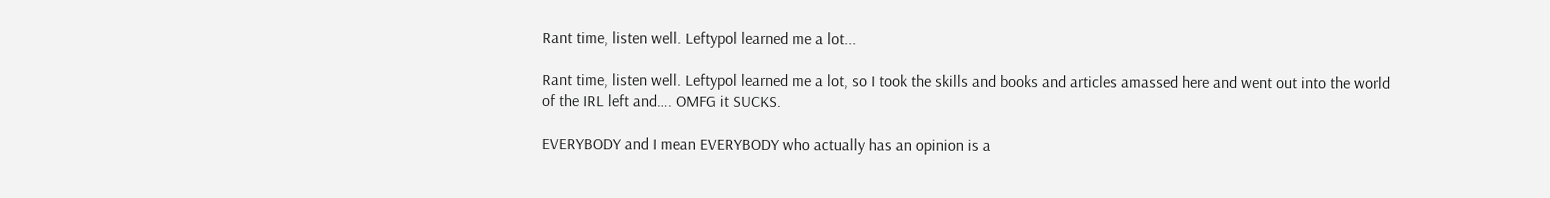Rant time, listen well. Leftypol learned me a lot...

Rant time, listen well. Leftypol learned me a lot, so I took the skills and books and articles amassed here and went out into the world of the IRL left and…. OMFG it SUCKS.

EVERYBODY and I mean EVERYBODY who actually has an opinion is a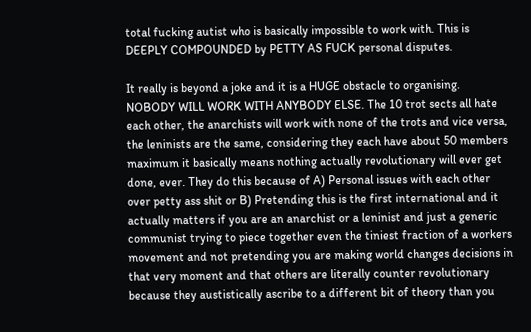total fucking autist who is basically impossible to work with. This is DEEPLY COMPOUNDED by PETTY AS FUCK personal disputes.

It really is beyond a joke and it is a HUGE obstacle to organising. NOBODY WILL WORK WITH ANYBODY ELSE. The 10 trot sects all hate each other, the anarchists will work with none of the trots and vice versa, the leninists are the same, considering they each have about 50 members maximum it basically means nothing actually revolutionary will ever get done, ever. They do this because of A) Personal issues with each other over petty ass shit or B) Pretending this is the first international and it actually matters if you are an anarchist or a leninist and just a generic communist trying to piece together even the tiniest fraction of a workers movement and not pretending you are making world changes decisions in that very moment and that others are literally counter revolutionary because they austistically ascribe to a different bit of theory than you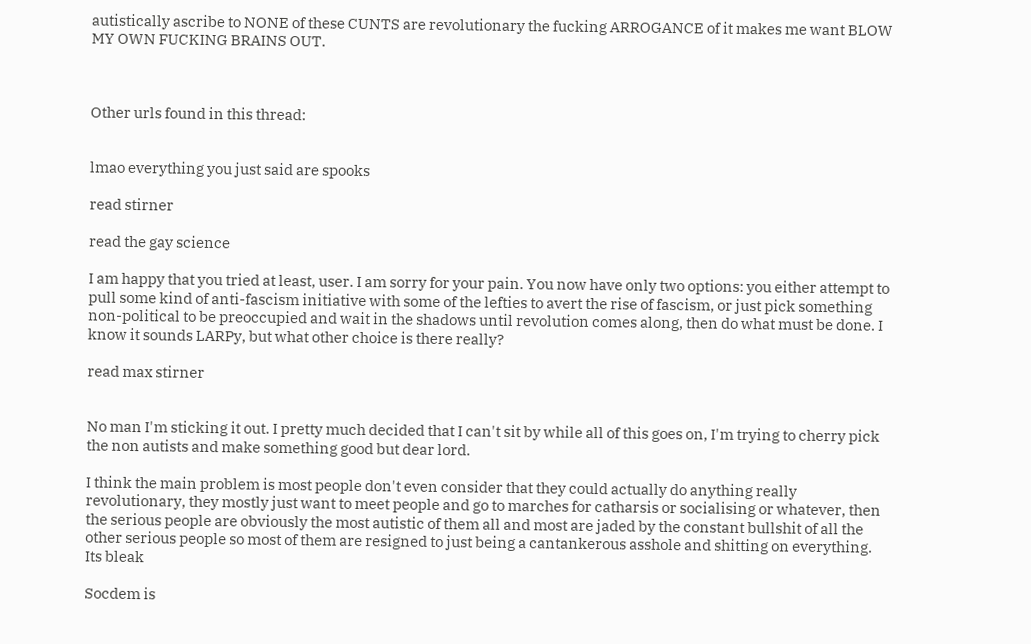autistically ascribe to NONE of these CUNTS are revolutionary the fucking ARROGANCE of it makes me want BLOW MY OWN FUCKING BRAINS OUT.



Other urls found in this thread:


lmao everything you just said are spooks

read stirner

read the gay science

I am happy that you tried at least, user. I am sorry for your pain. You now have only two options: you either attempt to pull some kind of anti-fascism initiative with some of the lefties to avert the rise of fascism, or just pick something non-political to be preoccupied and wait in the shadows until revolution comes along, then do what must be done. I know it sounds LARPy, but what other choice is there really?

read max stirner


No man I'm sticking it out. I pretty much decided that I can't sit by while all of this goes on, I'm trying to cherry pick the non autists and make something good but dear lord.

I think the main problem is most people don't even consider that they could actually do anything really revolutionary, they mostly just want to meet people and go to marches for catharsis or socialising or whatever, then the serious people are obviously the most autistic of them all and most are jaded by the constant bullshit of all the other serious people so most of them are resigned to just being a cantankerous asshole and shitting on everything. Its bleak

Socdem is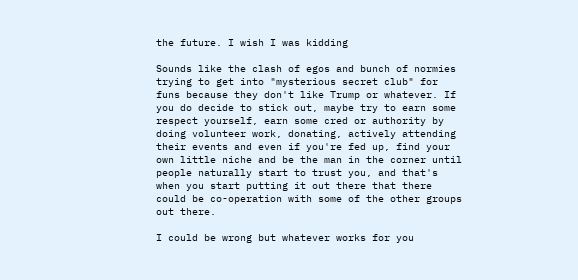the future. I wish I was kidding

Sounds like the clash of egos and bunch of normies trying to get into "mysterious secret club" for funs because they don't like Trump or whatever. If you do decide to stick out, maybe try to earn some respect yourself, earn some cred or authority by doing volunteer work, donating, actively attending their events and even if you're fed up, find your own little niche and be the man in the corner until people naturally start to trust you, and that's when you start putting it out there that there could be co-operation with some of the other groups out there.

I could be wrong but whatever works for you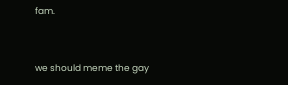fam.


we should meme the gay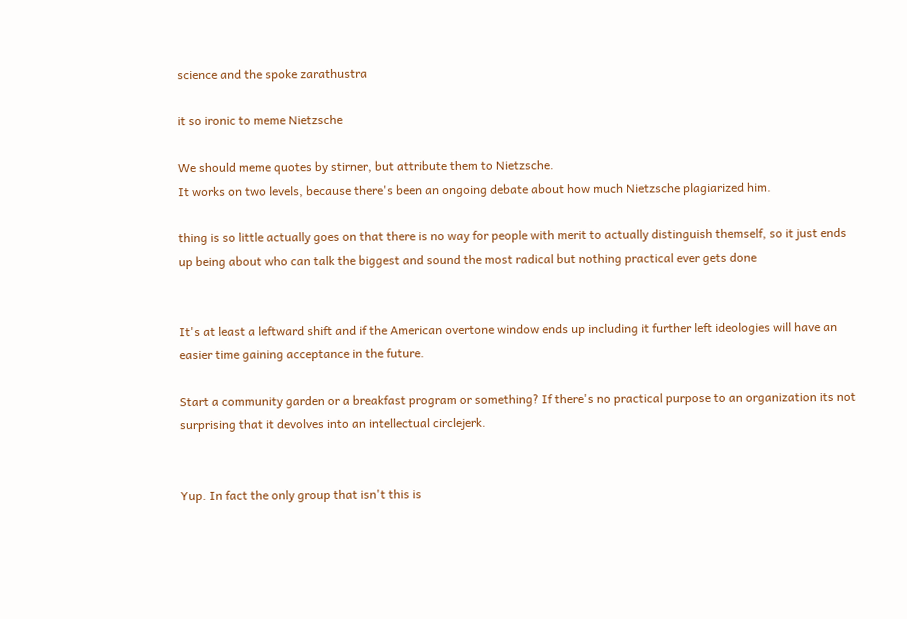science and the spoke zarathustra

it so ironic to meme Nietzsche

We should meme quotes by stirner, but attribute them to Nietzsche.
It works on two levels, because there's been an ongoing debate about how much Nietzsche plagiarized him.

thing is so little actually goes on that there is no way for people with merit to actually distinguish themself, so it just ends up being about who can talk the biggest and sound the most radical but nothing practical ever gets done


It's at least a leftward shift and if the American overtone window ends up including it further left ideologies will have an easier time gaining acceptance in the future.

Start a community garden or a breakfast program or something? If there's no practical purpose to an organization its not surprising that it devolves into an intellectual circlejerk.


Yup. In fact the only group that isn't this is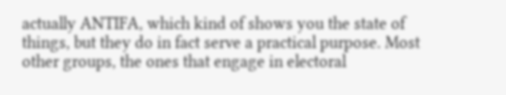actually ANTIFA, which kind of shows you the state of things, but they do in fact serve a practical purpose. Most other groups, the ones that engage in electoral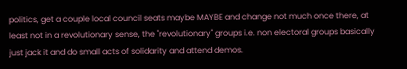politics, get a couple local council seats maybe MAYBE and change not much once there, at least not in a revolutionary sense, the "revolutionary" groups i.e. non electoral groups basically just jack it and do small acts of solidarity and attend demos.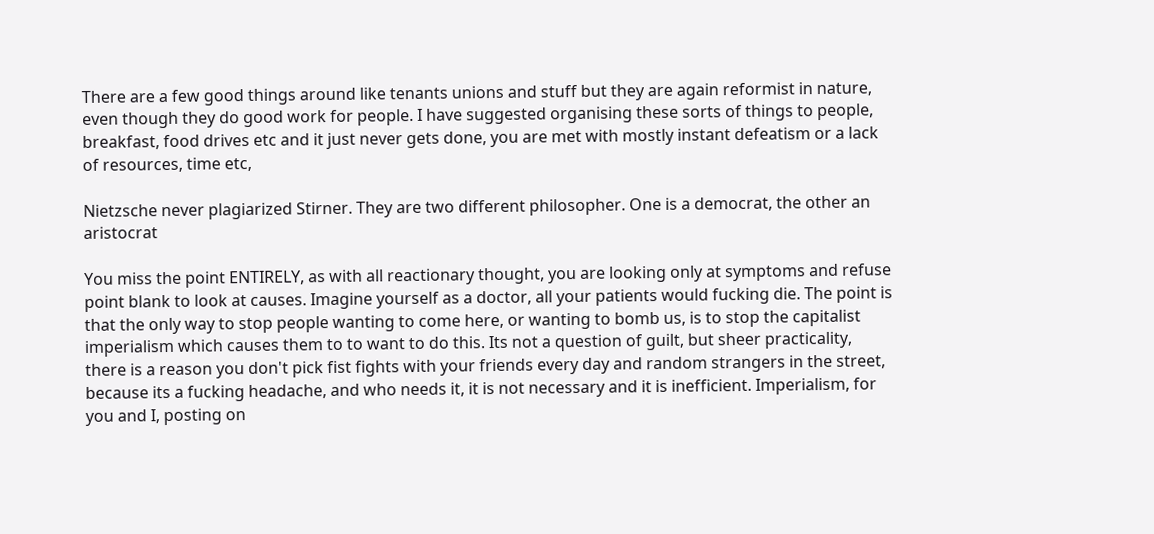There are a few good things around like tenants unions and stuff but they are again reformist in nature, even though they do good work for people. I have suggested organising these sorts of things to people, breakfast, food drives etc and it just never gets done, you are met with mostly instant defeatism or a lack of resources, time etc,

Nietzsche never plagiarized Stirner. They are two different philosopher. One is a democrat, the other an aristocrat

You miss the point ENTIRELY, as with all reactionary thought, you are looking only at symptoms and refuse point blank to look at causes. Imagine yourself as a doctor, all your patients would fucking die. The point is that the only way to stop people wanting to come here, or wanting to bomb us, is to stop the capitalist imperialism which causes them to to want to do this. Its not a question of guilt, but sheer practicality, there is a reason you don't pick fist fights with your friends every day and random strangers in the street, because its a fucking headache, and who needs it, it is not necessary and it is inefficient. Imperialism, for you and I, posting on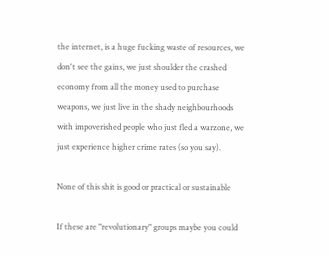the internet, is a huge fucking waste of resources, we don't see the gains, we just shoulder the crashed economy from all the money used to purchase weapons, we just live in the shady neighbourhoods with impoverished people who just fled a warzone, we just experience higher crime rates (so you say).

None of this shit is good or practical or sustainable

If these are "revolutionary" groups maybe you could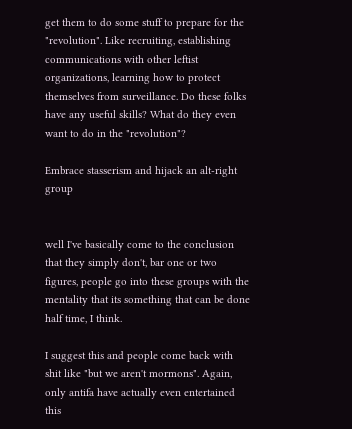get them to do some stuff to prepare for the "revolution". Like recruiting, establishing communications with other leftist organizations, learning how to protect themselves from surveillance. Do these folks have any useful skills? What do they even want to do in the "revolution"?

Embrace stasserism and hijack an alt-right group


well I've basically come to the conclusion that they simply don't, bar one or two figures, people go into these groups with the mentality that its something that can be done half time, I think.

I suggest this and people come back with shit like "but we aren't mormons". Again, only antifa have actually even entertained this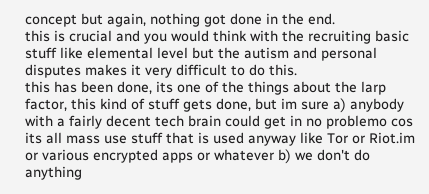concept but again, nothing got done in the end.
this is crucial and you would think with the recruiting basic stuff like elemental level but the autism and personal disputes makes it very difficult to do this.
this has been done, its one of the things about the larp factor, this kind of stuff gets done, but im sure a) anybody with a fairly decent tech brain could get in no problemo cos its all mass use stuff that is used anyway like Tor or Riot.im or various encrypted apps or whatever b) we don't do anything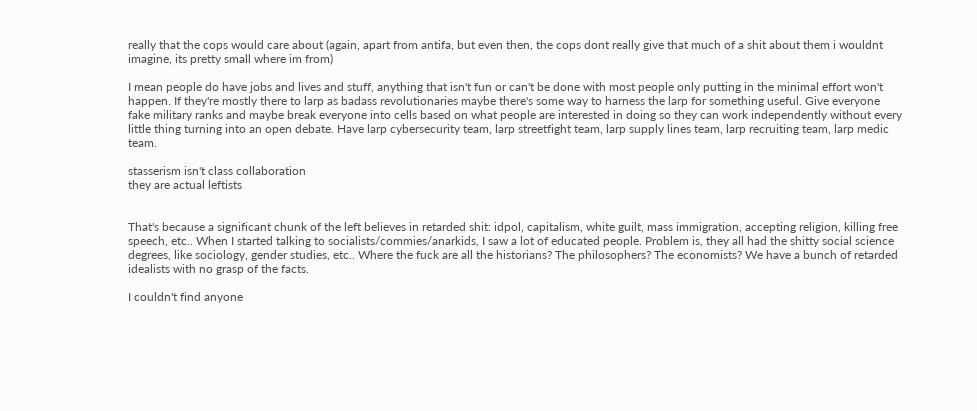really that the cops would care about (again, apart from antifa, but even then, the cops dont really give that much of a shit about them i wouldnt imagine, its pretty small where im from)

I mean people do have jobs and lives and stuff, anything that isn't fun or can't be done with most people only putting in the minimal effort won't happen. If they're mostly there to larp as badass revolutionaries maybe there's some way to harness the larp for something useful. Give everyone fake military ranks and maybe break everyone into cells based on what people are interested in doing so they can work independently without every little thing turning into an open debate. Have larp cybersecurity team, larp streetfight team, larp supply lines team, larp recruiting team, larp medic team.

stasserism isn't class collaboration
they are actual leftists


That's because a significant chunk of the left believes in retarded shit: idpol, capitalism, white guilt, mass immigration, accepting religion, killing free speech, etc.. When I started talking to socialists/commies/anarkids, I saw a lot of educated people. Problem is, they all had the shitty social science degrees, like sociology, gender studies, etc.. Where the fuck are all the historians? The philosophers? The economists? We have a bunch of retarded idealists with no grasp of the facts.

I couldn't find anyone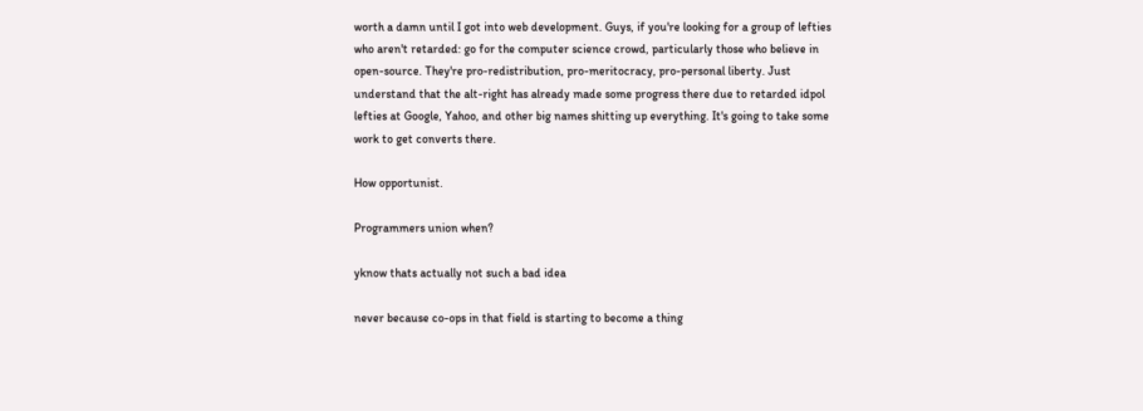worth a damn until I got into web development. Guys, if you're looking for a group of lefties who aren't retarded: go for the computer science crowd, particularly those who believe in open-source. They're pro-redistribution, pro-meritocracy, pro-personal liberty. Just understand that the alt-right has already made some progress there due to retarded idpol lefties at Google, Yahoo, and other big names shitting up everything. It's going to take some work to get converts there.

How opportunist.

Programmers union when?

yknow thats actually not such a bad idea

never because co-ops in that field is starting to become a thing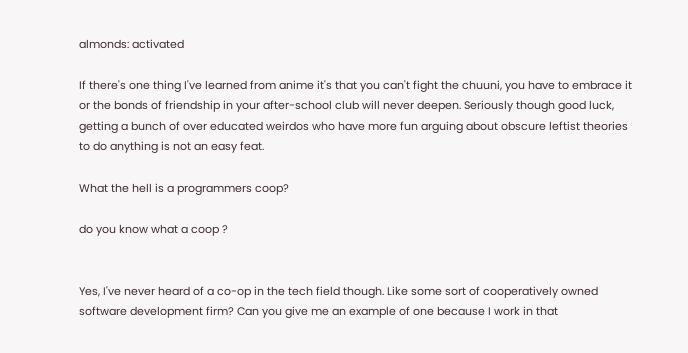almonds: activated

If there's one thing I've learned from anime it's that you can't fight the chuuni, you have to embrace it or the bonds of friendship in your after-school club will never deepen. Seriously though good luck, getting a bunch of over educated weirdos who have more fun arguing about obscure leftist theories to do anything is not an easy feat.

What the hell is a programmers coop?

do you know what a coop ?


Yes, I've never heard of a co-op in the tech field though. Like some sort of cooperatively owned software development firm? Can you give me an example of one because I work in that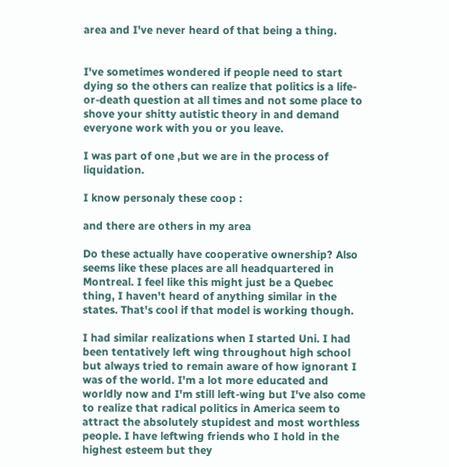area and I've never heard of that being a thing.


I've sometimes wondered if people need to start dying so the others can realize that politics is a life-or-death question at all times and not some place to shove your shitty autistic theory in and demand everyone work with you or you leave.

I was part of one ,but we are in the process of liquidation.

I know personaly these coop :

and there are others in my area

Do these actually have cooperative ownership? Also seems like these places are all headquartered in Montreal. I feel like this might just be a Quebec thing, I haven't heard of anything similar in the states. That's cool if that model is working though.

I had similar realizations when I started Uni. I had been tentatively left wing throughout high school but always tried to remain aware of how ignorant I was of the world. I'm a lot more educated and worldly now and I'm still left-wing but I've also come to realize that radical politics in America seem to attract the absolutely stupidest and most worthless people. I have leftwing friends who I hold in the highest esteem but they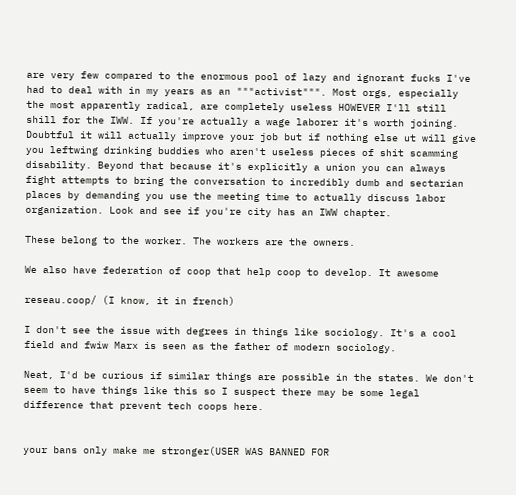are very few compared to the enormous pool of lazy and ignorant fucks I've had to deal with in my years as an """activist""". Most orgs, especially the most apparently radical, are completely useless HOWEVER I'll still shill for the IWW. If you're actually a wage laborer it's worth joining. Doubtful it will actually improve your job but if nothing else ut will give you leftwing drinking buddies who aren't useless pieces of shit scamming disability. Beyond that because it's explicitly a union you can always fight attempts to bring the conversation to incredibly dumb and sectarian places by demanding you use the meeting time to actually discuss labor organization. Look and see if you're city has an IWW chapter.

These belong to the worker. The workers are the owners.

We also have federation of coop that help coop to develop. It awesome

reseau.coop/ (I know, it in french)

I don't see the issue with degrees in things like sociology. It's a cool field and fwiw Marx is seen as the father of modern sociology.

Neat, I'd be curious if similar things are possible in the states. We don't seem to have things like this so I suspect there may be some legal difference that prevent tech coops here.


your bans only make me stronger(USER WAS BANNED FOR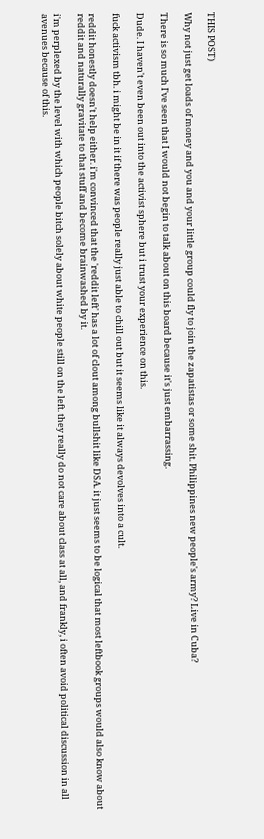THIS POST)

Why not just get loads of money and you and your little group could fly to join the zapatistas or some shit. Philippines new people's army? Live in Cuba?

There is so much I've seen that I would not begin to talk about on this board because it's just embarrassing.

Dude. I haven't even been out into the activist sphere but i trust your experience on this.

fuck activism tbh. i might be in it if there was people really just able to chill out but it seems like it always devolves into a cult.

reddit honestly doesn't help either. i'm convinced that the 'reddit left' has a lot of clout among bullshit like DSA. it just seems to be logical that most leftbook groups would also know about reddit and naturally gravitate to that stuff and become brainwashed by it.

i'm perplexed by the level with which people bitch solely about white people still on the left. they really do not care about class at all, and frankly, i often avoid political discussion in all avenues because of this.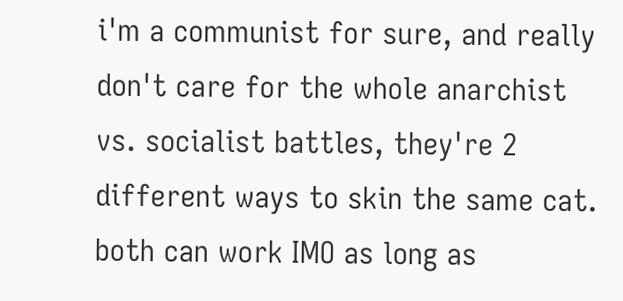i'm a communist for sure, and really don't care for the whole anarchist vs. socialist battles, they're 2 different ways to skin the same cat. both can work IMO as long as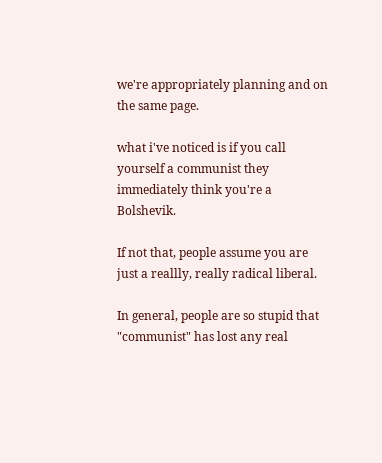we're appropriately planning and on the same page.

what i've noticed is if you call yourself a communist they immediately think you're a Bolshevik.

If not that, people assume you are just a reallly, really radical liberal.

In general, people are so stupid that "communist" has lost any real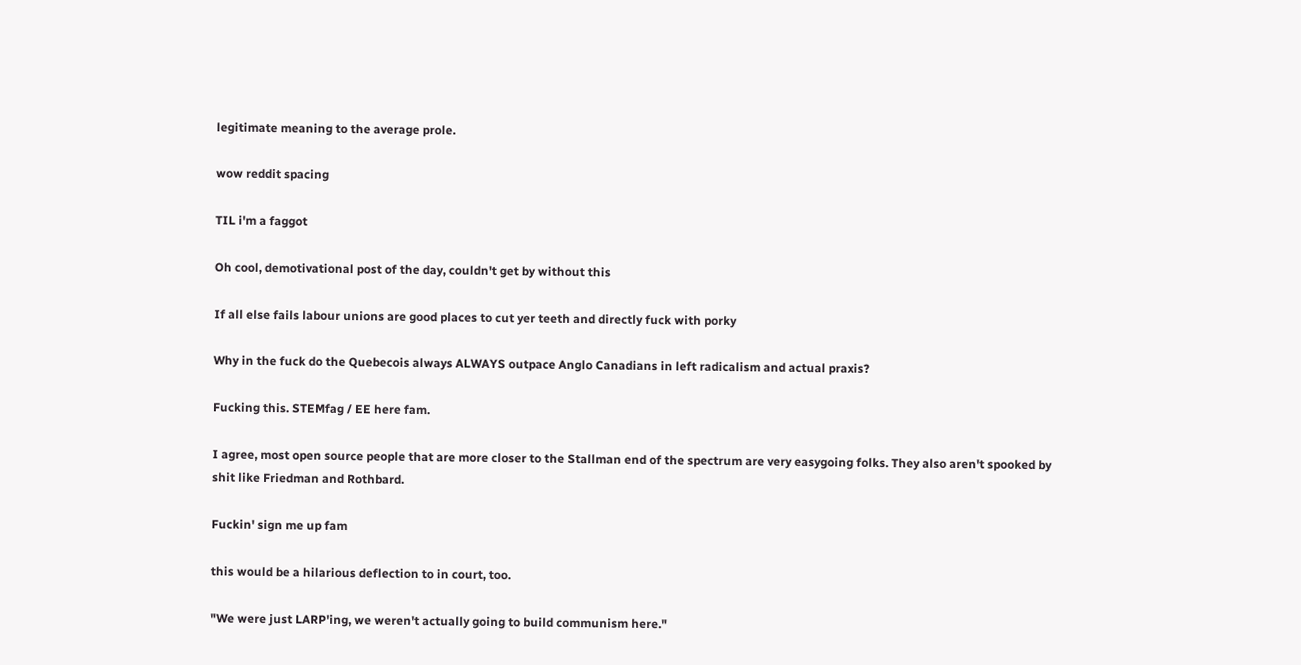legitimate meaning to the average prole.

wow reddit spacing

TIL i'm a faggot

Oh cool, demotivational post of the day, couldn't get by without this

If all else fails labour unions are good places to cut yer teeth and directly fuck with porky

Why in the fuck do the Quebecois always ALWAYS outpace Anglo Canadians in left radicalism and actual praxis?

Fucking this. STEMfag / EE here fam.

I agree, most open source people that are more closer to the Stallman end of the spectrum are very easygoing folks. They also aren't spooked by shit like Friedman and Rothbard.

Fuckin' sign me up fam

this would be a hilarious deflection to in court, too.

"We were just LARP'ing, we weren't actually going to build communism here."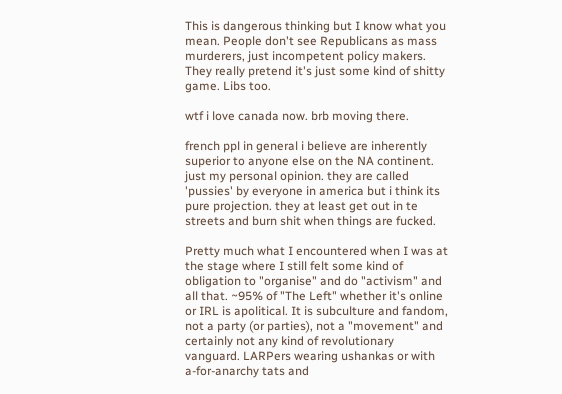This is dangerous thinking but I know what you mean. People don't see Republicans as mass murderers, just incompetent policy makers. They really pretend it's just some kind of shitty game. Libs too.

wtf i love canada now. brb moving there.

french ppl in general i believe are inherently superior to anyone else on the NA continent. just my personal opinion. they are called 'pussies' by everyone in america but i think its pure projection. they at least get out in te streets and burn shit when things are fucked.

Pretty much what I encountered when I was at the stage where I still felt some kind of obligation to "organise" and do "activism" and all that. ~95% of "The Left" whether it's online or IRL is apolitical. It is subculture and fandom, not a party (or parties), not a "movement" and certainly not any kind of revolutionary vanguard. LARPers wearing ushankas or with a-for-anarchy tats and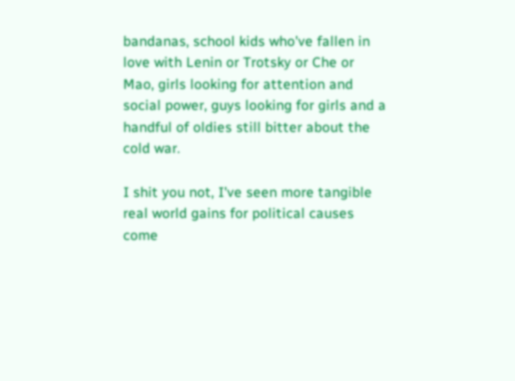bandanas, school kids who've fallen in love with Lenin or Trotsky or Che or Mao, girls looking for attention and social power, guys looking for girls and a handful of oldies still bitter about the cold war.

I shit you not, I've seen more tangible real world gains for political causes come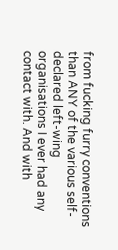from fucking furry conventions than ANY of the various self-declared left-wing organisations I ever had any contact with. And with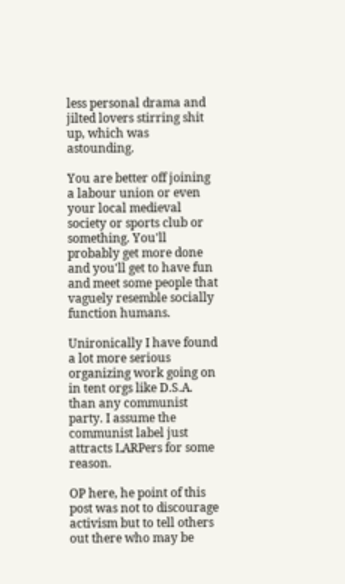less personal drama and jilted lovers stirring shit up, which was astounding.

You are better off joining a labour union or even your local medieval society or sports club or something. You'll probably get more done and you'll get to have fun and meet some people that vaguely resemble socially function humans.

Unironically I have found a lot more serious organizing work going on in tent orgs like D.S.A. than any communist party. I assume the communist label just attracts LARPers for some reason.

OP here, he point of this post was not to discourage activism but to tell others out there who may be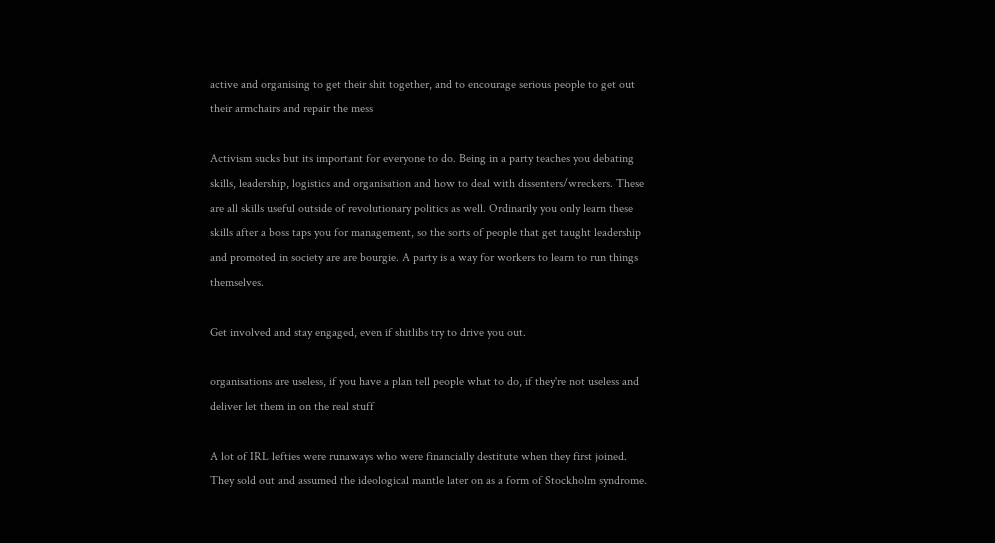active and organising to get their shit together, and to encourage serious people to get out their armchairs and repair the mess

Activism sucks but its important for everyone to do. Being in a party teaches you debating skills, leadership, logistics and organisation and how to deal with dissenters/wreckers. These are all skills useful outside of revolutionary politics as well. Ordinarily you only learn these skills after a boss taps you for management, so the sorts of people that get taught leadership and promoted in society are are bourgie. A party is a way for workers to learn to run things themselves.

Get involved and stay engaged, even if shitlibs try to drive you out.

organisations are useless, if you have a plan tell people what to do, if they're not useless and deliver let them in on the real stuff

A lot of IRL lefties were runaways who were financially destitute when they first joined. They sold out and assumed the ideological mantle later on as a form of Stockholm syndrome.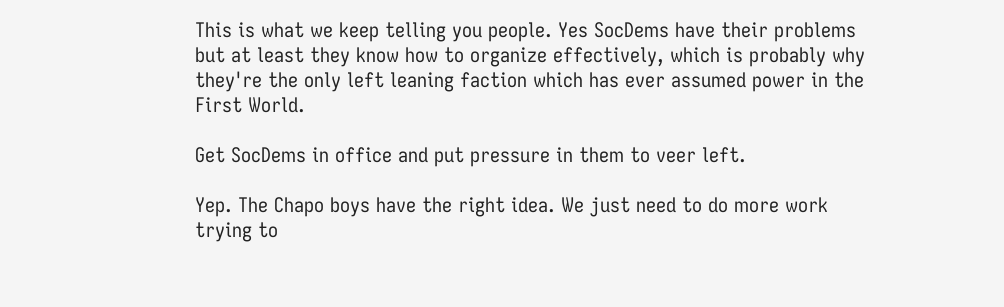This is what we keep telling you people. Yes SocDems have their problems but at least they know how to organize effectively, which is probably why they're the only left leaning faction which has ever assumed power in the First World.

Get SocDems in office and put pressure in them to veer left.

Yep. The Chapo boys have the right idea. We just need to do more work trying to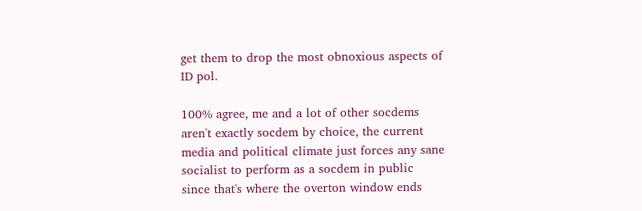get them to drop the most obnoxious aspects of ID pol.

100% agree, me and a lot of other socdems aren't exactly socdem by choice, the current media and political climate just forces any sane socialist to perform as a socdem in public since that's where the overton window ends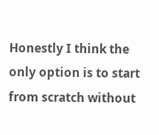Honestly I think the only option is to start from scratch without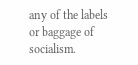any of the labels or baggage of socialism.